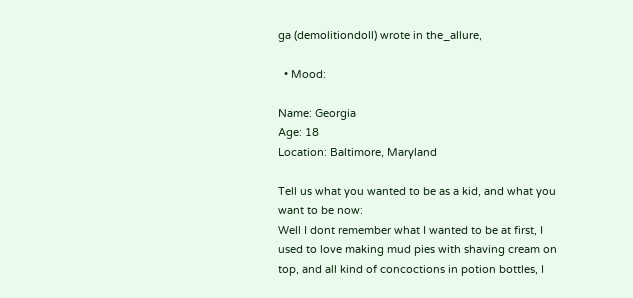ga (demolitiondoll) wrote in the_allure,

  • Mood:

Name: Georgia
Age: 18
Location: Baltimore, Maryland

Tell us what you wanted to be as a kid, and what you want to be now:
Well I dont remember what I wanted to be at first, I used to love making mud pies with shaving cream on top, and all kind of concoctions in potion bottles, I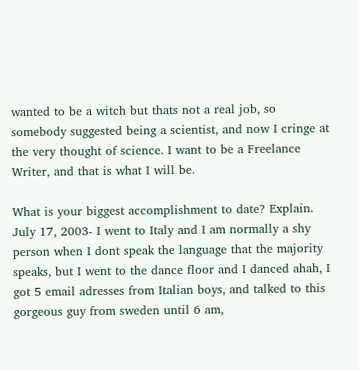wanted to be a witch but thats not a real job, so somebody suggested being a scientist, and now I cringe at the very thought of science. I want to be a Freelance Writer, and that is what I will be.

What is your biggest accomplishment to date? Explain.
July 17, 2003- I went to Italy and I am normally a shy person when I dont speak the language that the majority speaks, but I went to the dance floor and I danced ahah, I got 5 email adresses from Italian boys, and talked to this gorgeous guy from sweden until 6 am,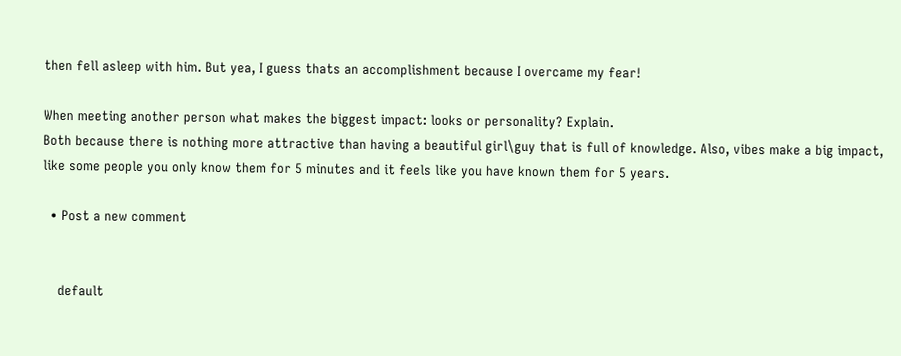then fell asleep with him. But yea, I guess thats an accomplishment because I overcame my fear!

When meeting another person what makes the biggest impact: looks or personality? Explain.
Both because there is nothing more attractive than having a beautiful girl\guy that is full of knowledge. Also, vibes make a big impact, like some people you only know them for 5 minutes and it feels like you have known them for 5 years.

  • Post a new comment


    default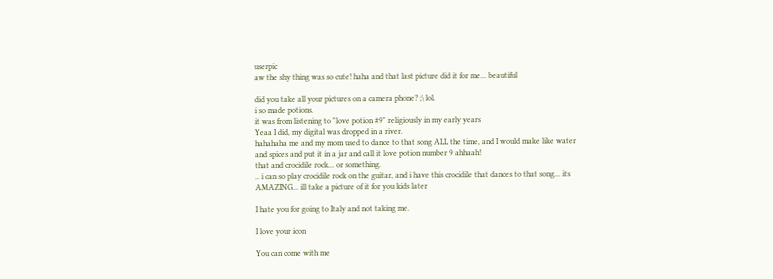userpic
aw the shy thing was so cute! haha and that last picture did it for me... beautiful

did you take all your pictures on a camera phone? ;\ lol.
i so made potions.
it was from listening to "love potion #9" religiously in my early years
Yeaa I did, my digital was dropped in a river.
hahahaha me and my mom used to dance to that song ALL the time, and I would make like water and spices and put it in a jar and call it love potion number 9 ahhaah!
that and crocidile rock... or something.
.. i can so play crocidile rock on the guitar, and i have this crocidile that dances to that song... its AMAZING... ill take a picture of it for you kids later

I hate you for going to Italy and not taking me.

I love your icon

You can come with me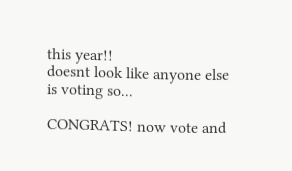this year!!
doesnt look like anyone else is voting so...

CONGRATS! now vote and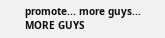promote... more guys... MORE GUYS